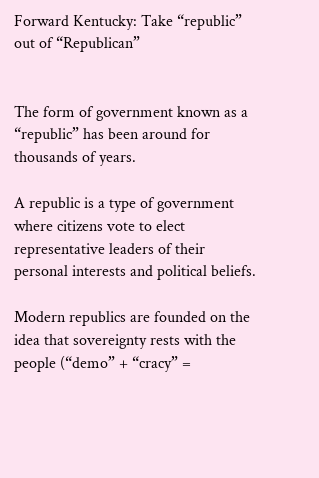Forward Kentucky: Take “republic” out of “Republican”


The form of government known as a “republic” has been around for thousands of years.

A republic is a type of government where citizens vote to elect representative leaders of their personal interests and political beliefs.

Modern republics are founded on the idea that sovereignty rests with the people (“demo” + “cracy” =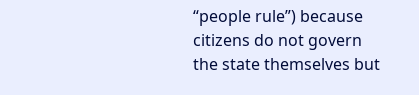“people rule”) because citizens do not govern the state themselves but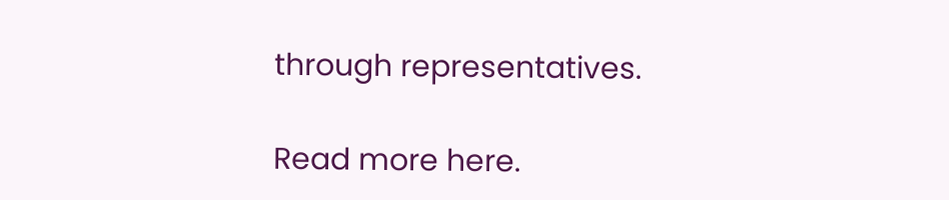through representatives.

Read more here.